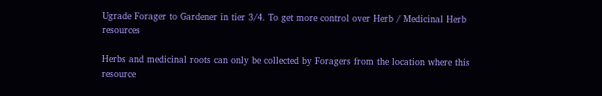Ugrade Forager to Gardener in tier 3/4. To get more control over Herb / Medicinal Herb resources

Herbs and medicinal roots can only be collected by Foragers from the location where this resource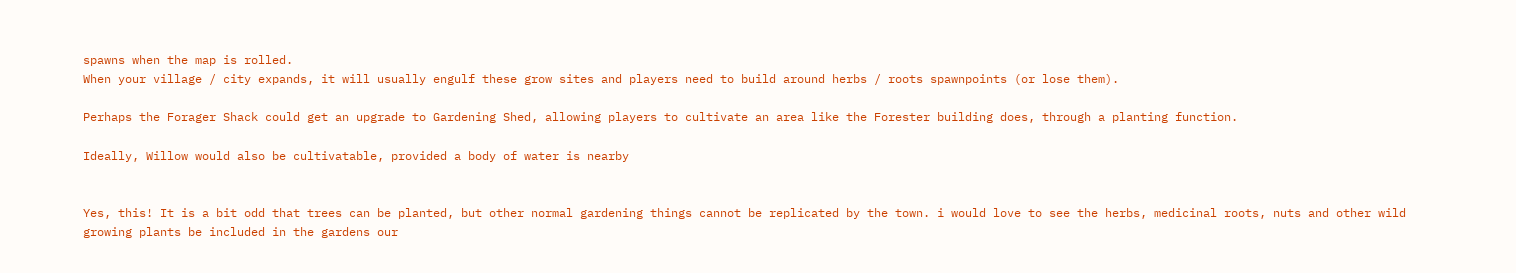spawns when the map is rolled.
When your village / city expands, it will usually engulf these grow sites and players need to build around herbs / roots spawnpoints (or lose them).

Perhaps the Forager Shack could get an upgrade to Gardening Shed, allowing players to cultivate an area like the Forester building does, through a planting function.

Ideally, Willow would also be cultivatable, provided a body of water is nearby


Yes, this! It is a bit odd that trees can be planted, but other normal gardening things cannot be replicated by the town. i would love to see the herbs, medicinal roots, nuts and other wild growing plants be included in the gardens our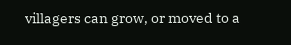villagers can grow, or moved to a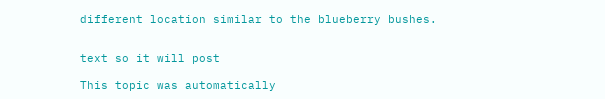different location similar to the blueberry bushes.


text so it will post

This topic was automatically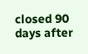closed 90 days after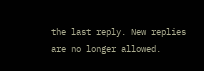the last reply. New replies are no longer allowed.